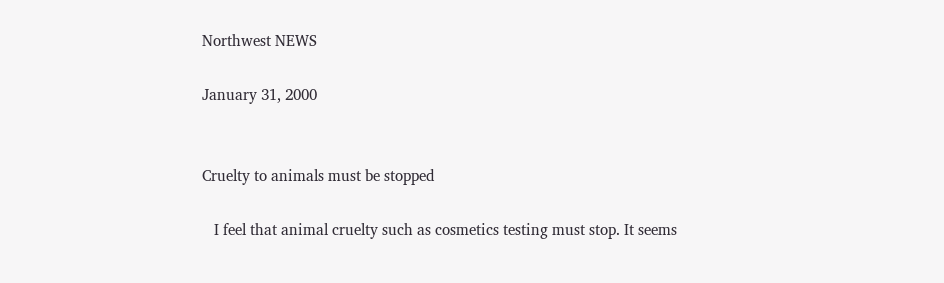Northwest NEWS

January 31, 2000


Cruelty to animals must be stopped

   I feel that animal cruelty such as cosmetics testing must stop. It seems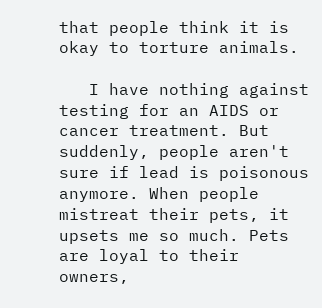that people think it is okay to torture animals.

   I have nothing against testing for an AIDS or cancer treatment. But suddenly, people aren't sure if lead is poisonous anymore. When people mistreat their pets, it upsets me so much. Pets are loyal to their owners,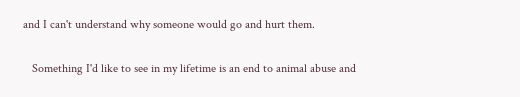and I can't understand why someone would go and hurt them.

   Something I'd like to see in my lifetime is an end to animal abuse and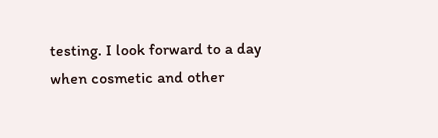testing. I look forward to a day when cosmetic and other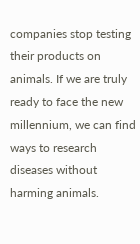companies stop testing their products on animals. If we are truly ready to face the new millennium, we can find ways to research diseases without harming animals.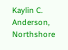Kaylin C. Anderson, Northshore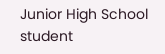Junior High School student